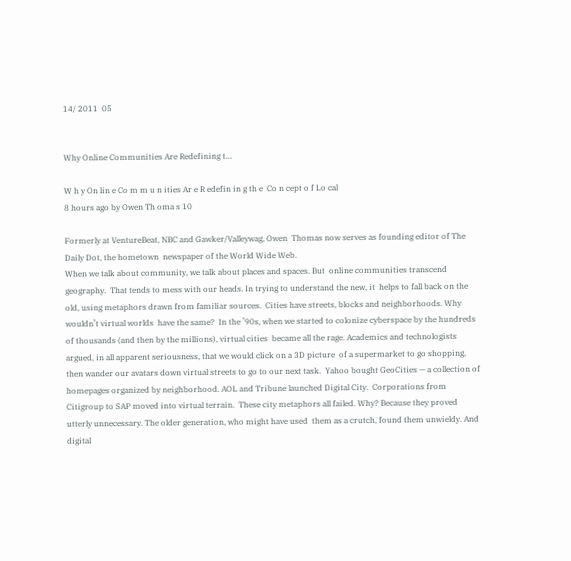14/ 2011  05


Why Online Communities Are Redefining t…

W h y On lin e Co m m u n ities Ar e R edefin in g th e  Co n cept o f Lo cal
8 hours ago by Owen Th oma s 10

Formerly at VentureBeat, NBC and Gawker/Valleywag, Owen  Thomas now serves as founding editor of The Daily Dot, the hometown  newspaper of the World Wide Web.
When we talk about community, we talk about places and spaces. But  online communities transcend geography.  That tends to mess with our heads. In trying to understand the new, it  helps to fall back on the old, using metaphors drawn from familiar sources.  Cities have streets, blocks and neighborhoods. Why wouldn’t virtual worlds  have the same?  In the ’90s, when we started to colonize cyberspace by the hundreds of thousands (and then by the millions), virtual cities  became all the rage. Academics and technologists argued, in all apparent seriousness, that we would click on a 3D picture  of a supermarket to go shopping, then wander our avatars down virtual streets to go to our next task.  Yahoo bought GeoCities — a collection of homepages organized by neighborhood. AOL and Tribune launched Digital City.  Corporations from Citigroup to SAP moved into virtual terrain.  These city metaphors all failed. Why? Because they proved utterly unnecessary. The older generation, who might have used  them as a crutch, found them unwieldy. And digital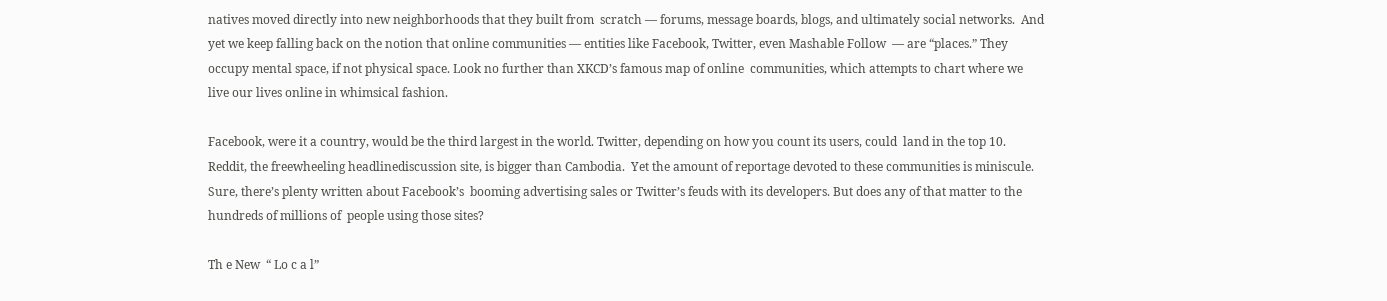natives moved directly into new neighborhoods that they built from  scratch — forums, message boards, blogs, and ultimately social networks.  And yet we keep falling back on the notion that online communities — entities like Facebook, Twitter, even Mashable Follow  — are “places.” They occupy mental space, if not physical space. Look no further than XKCD’s famous map of online  communities, which attempts to chart where we live our lives online in whimsical fashion.

Facebook, were it a country, would be the third largest in the world. Twitter, depending on how you count its users, could  land in the top 10. Reddit, the freewheeling headlinediscussion site, is bigger than Cambodia.  Yet the amount of reportage devoted to these communities is miniscule. Sure, there’s plenty written about Facebook’s  booming advertising sales or Twitter’s feuds with its developers. But does any of that matter to the hundreds of millions of  people using those sites?

Th e New  “ Lo c a l”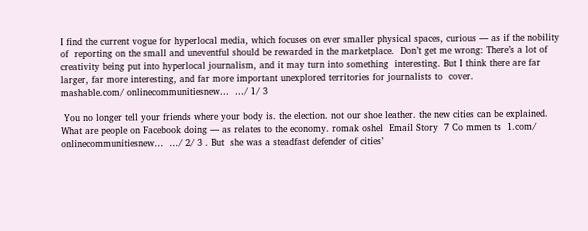I find the current vogue for hyperlocal media, which focuses on ever smaller physical spaces, curious — as if the nobility of  reporting on the small and uneventful should be rewarded in the marketplace.  Don’t get me wrong: There’s a lot of creativity being put into hyperlocal journalism, and it may turn into something  interesting. But I think there are far larger, far more interesting, and far more important unexplored territories for journalists to  cover.
mashable.com/ onlinecommunitiesnew…  …/ 1/ 3

 You no longer tell your friends where your body is. the election. not our shoe leather. the new cities can be explained. What are people on Facebook doing — as relates to the economy. romak oshel  Email Story  7 Co mmen ts  1.com/ onlinecommunitiesnew…  …/ 2/ 3 . But  she was a steadfast defender of cities’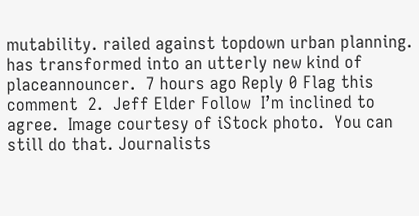mutability. railed against topdown urban planning. has transformed into an utterly new kind of  placeannouncer.  7 hours ago Reply 0 Flag this comment  2.  Jeff Elder Follow  I’m inclined to agree.  Image courtesy of iStock photo.  You can still do that. Journalists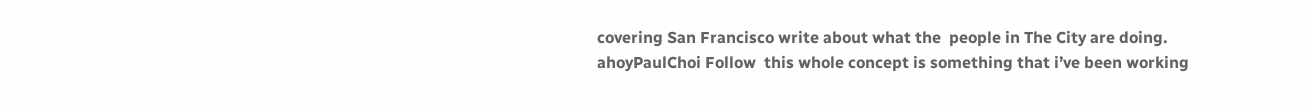covering San Francisco write about what the  people in The City are doing.  ahoyPaulChoi Follow  this whole concept is something that i’ve been working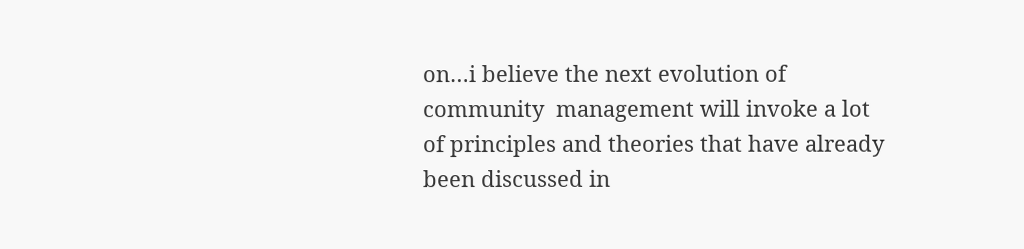on…i believe the next evolution of community  management will invoke a lot of principles and theories that have already been discussed in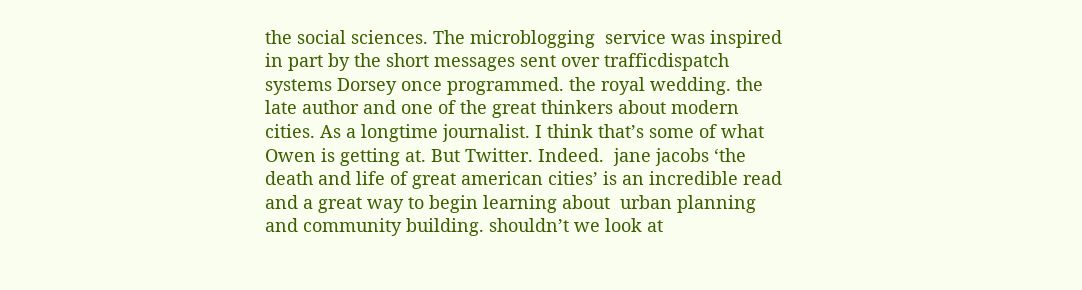the social sciences. The microblogging  service was inspired in part by the short messages sent over trafficdispatch systems Dorsey once programmed. the royal wedding. the late author and one of the great thinkers about modern cities. As a longtime journalist. I think that’s some of what Owen is getting at. But Twitter. Indeed.  jane jacobs ‘the death and life of great american cities’ is an incredible read and a great way to begin learning about  urban planning and community building. shouldn’t we look at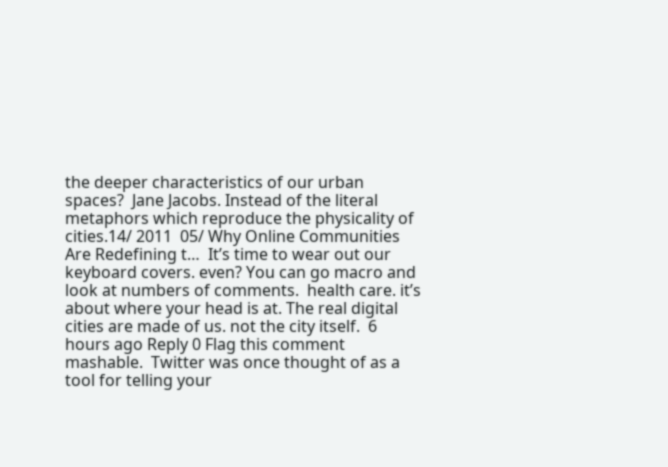the deeper characteristics of our urban spaces?  Jane Jacobs. Instead of the literal metaphors which reproduce the physicality of  cities.14/ 2011  05/ Why Online Communities Are Redefining t…  It’s time to wear out our keyboard covers. even? You can go macro and look at numbers of comments.  health care. it’s about where your head is at. The real digital cities are made of us. not the city itself.  6 hours ago Reply 0 Flag this comment  mashable.  Twitter was once thought of as a tool for telling your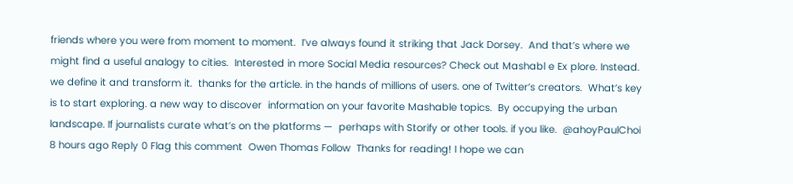friends where you were from moment to moment.  I’ve always found it striking that Jack Dorsey.  And that’s where we might find a useful analogy to cities.  Interested in more Social Media resources? Check out Mashabl e Ex plore. Instead. we define it and transform it.  thanks for the article. in the hands of millions of users. one of Twitter’s creators.  What’s key is to start exploring. a new way to discover  information on your favorite Mashable topics.  By occupying the urban landscape. If journalists curate what’s on the platforms —  perhaps with Storify or other tools. if you like.  @ahoyPaulChoi  8 hours ago Reply 0 Flag this comment  Owen Thomas Follow  Thanks for reading! I hope we can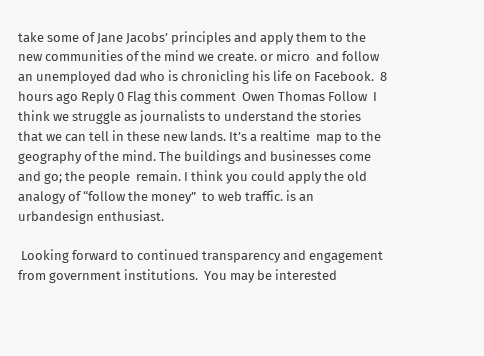take some of Jane Jacobs’ principles and apply them to the  new communities of the mind we create. or micro  and follow an unemployed dad who is chronicling his life on Facebook.  8 hours ago Reply 0 Flag this comment  Owen Thomas Follow  I think we struggle as journalists to understand the stories that we can tell in these new lands. It’s a realtime  map to the geography of the mind. The buildings and businesses come and go; the people  remain. I think you could apply the old analogy of “follow the money”  to web traffic. is an urbandesign enthusiast.

 Looking forward to continued transparency and engagement from government institutions.  You may be interested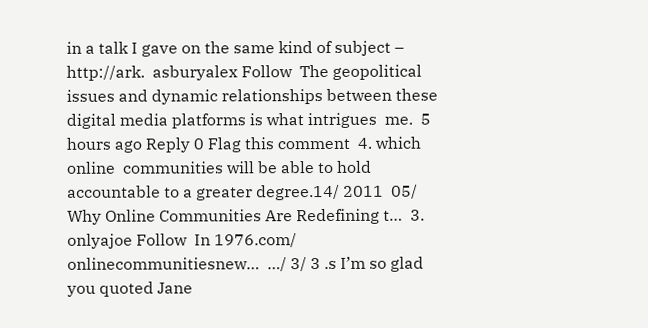in a talk I gave on the same kind of subject – http://ark.  asburyalex Follow  The geopolitical issues and dynamic relationships between these digital media platforms is what intrigues  me.  5 hours ago Reply 0 Flag this comment  4. which online  communities will be able to hold accountable to a greater degree.14/ 2011  05/ Why Online Communities Are Redefining t…  3.  onlyajoe Follow  In 1976.com/ onlinecommunitiesnew…  …/ 3/ 3 .s I’m so glad you quoted Jane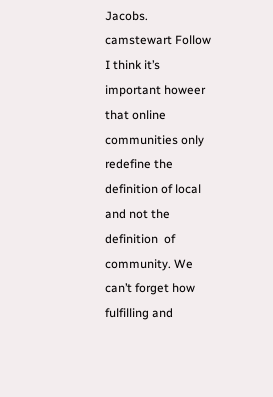Jacobs.  camstewart Follow  I think it’s important howeer that online communities only redefine the definition of local and not the definition  of community. We can’t forget how fulfilling and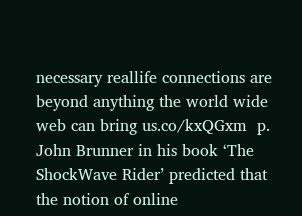necessary reallife connections are beyond anything the world wide  web can bring us.co/kxQGxm  p. John Brunner in his book ‘The ShockWave Rider’ predicted that the notion of online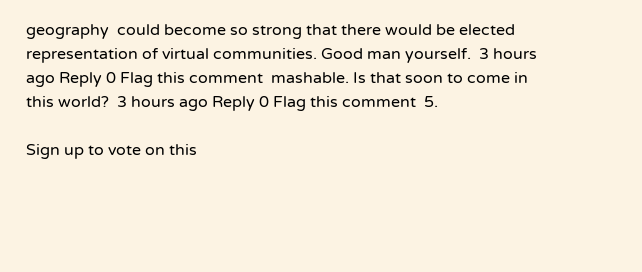geography  could become so strong that there would be elected representation of virtual communities. Good man yourself.  3 hours ago Reply 0 Flag this comment  mashable. Is that soon to come in  this world?  3 hours ago Reply 0 Flag this comment  5.

Sign up to vote on this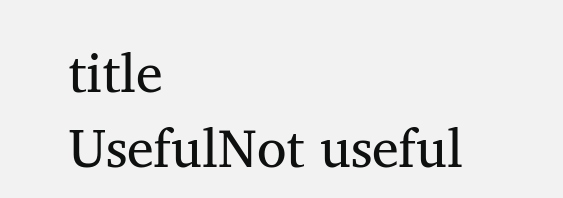title
UsefulNot useful